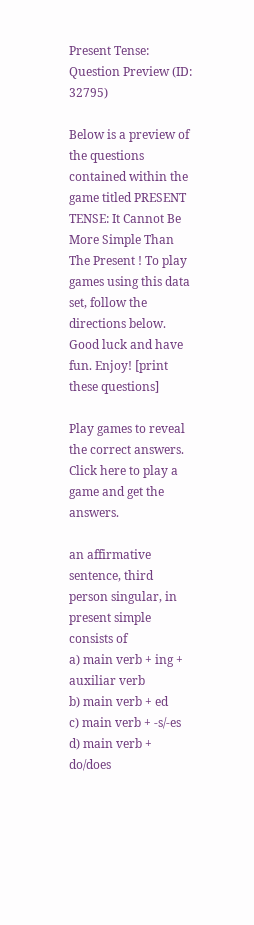Present Tense: Question Preview (ID: 32795)

Below is a preview of the questions contained within the game titled PRESENT TENSE: It Cannot Be More Simple Than The Present ! To play games using this data set, follow the directions below. Good luck and have fun. Enjoy! [print these questions]

Play games to reveal the correct answers. Click here to play a game and get the answers.

an affirmative sentence, third person singular, in present simple consists of
a) main verb + ing + auxiliar verb
b) main verb + ed
c) main verb + -s/-es
d) main verb + do/does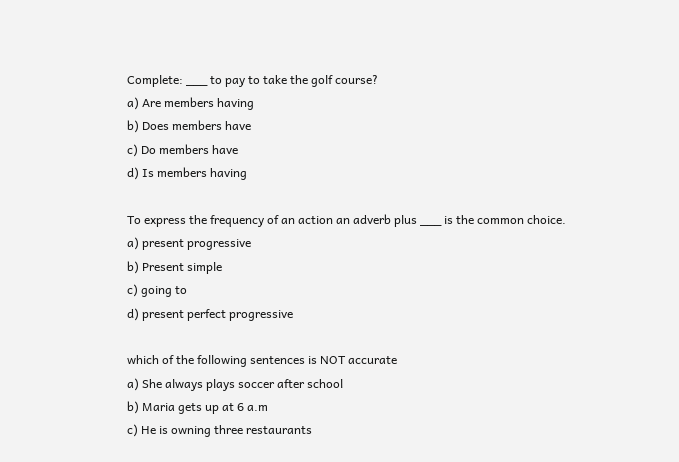Complete: ___ to pay to take the golf course?
a) Are members having
b) Does members have
c) Do members have
d) Is members having

To express the frequency of an action an adverb plus ___ is the common choice.
a) present progressive
b) Present simple
c) going to
d) present perfect progressive

which of the following sentences is NOT accurate
a) She always plays soccer after school
b) Maria gets up at 6 a.m
c) He is owning three restaurants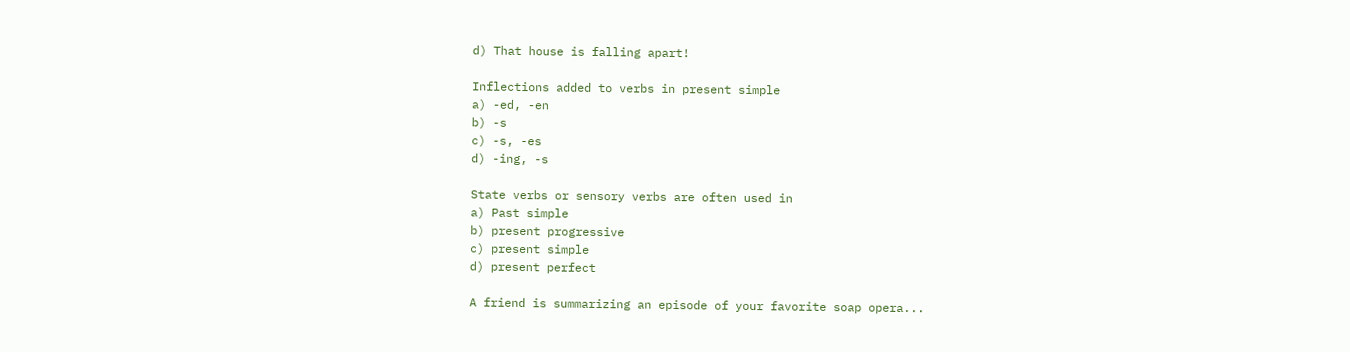d) That house is falling apart!

Inflections added to verbs in present simple
a) -ed, -en
b) -s
c) -s, -es
d) -ing, -s

State verbs or sensory verbs are often used in
a) Past simple
b) present progressive
c) present simple
d) present perfect

A friend is summarizing an episode of your favorite soap opera...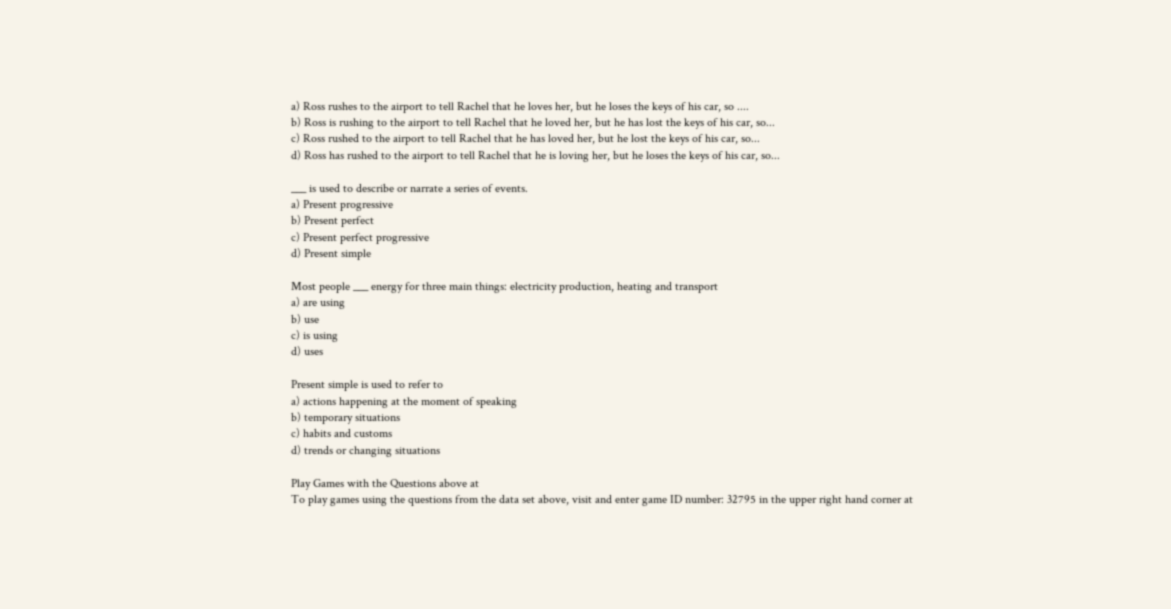a) Ross rushes to the airport to tell Rachel that he loves her, but he loses the keys of his car, so ....
b) Ross is rushing to the airport to tell Rachel that he loved her, but he has lost the keys of his car, so...
c) Ross rushed to the airport to tell Rachel that he has loved her, but he lost the keys of his car, so...
d) Ross has rushed to the airport to tell Rachel that he is loving her, but he loses the keys of his car, so...

___ is used to describe or narrate a series of events.
a) Present progressive
b) Present perfect
c) Present perfect progressive
d) Present simple

Most people ___ energy for three main things: electricity production, heating and transport
a) are using
b) use
c) is using
d) uses

Present simple is used to refer to
a) actions happening at the moment of speaking
b) temporary situations
c) habits and customs
d) trends or changing situations

Play Games with the Questions above at
To play games using the questions from the data set above, visit and enter game ID number: 32795 in the upper right hand corner at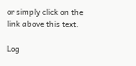or simply click on the link above this text.

Log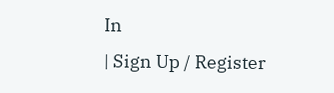In
| Sign Up / Register